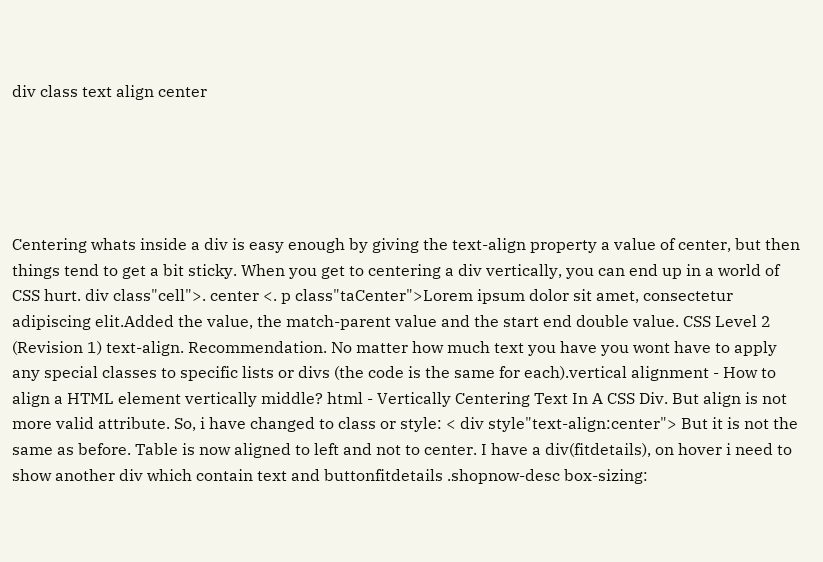div class text align center





Centering whats inside a div is easy enough by giving the text-align property a value of center, but then things tend to get a bit sticky. When you get to centering a div vertically, you can end up in a world of CSS hurt. div class"cell">. center <. p class"taCenter">Lorem ipsum dolor sit amet, consectetur adipiscing elit.Added the value, the match-parent value and the start end double value. CSS Level 2 (Revision 1) text-align. Recommendation. No matter how much text you have you wont have to apply any special classes to specific lists or divs (the code is the same for each).vertical alignment - How to align a HTML element vertically middle? html - Vertically Centering Text In A CSS Div. But align is not more valid attribute. So, i have changed to class or style: < div style"text-align:center"> But it is not the same as before. Table is now aligned to left and not to center. I have a div(fitdetails), on hover i need to show another div which contain text and buttonfitdetails .shopnow-desc box-sizing: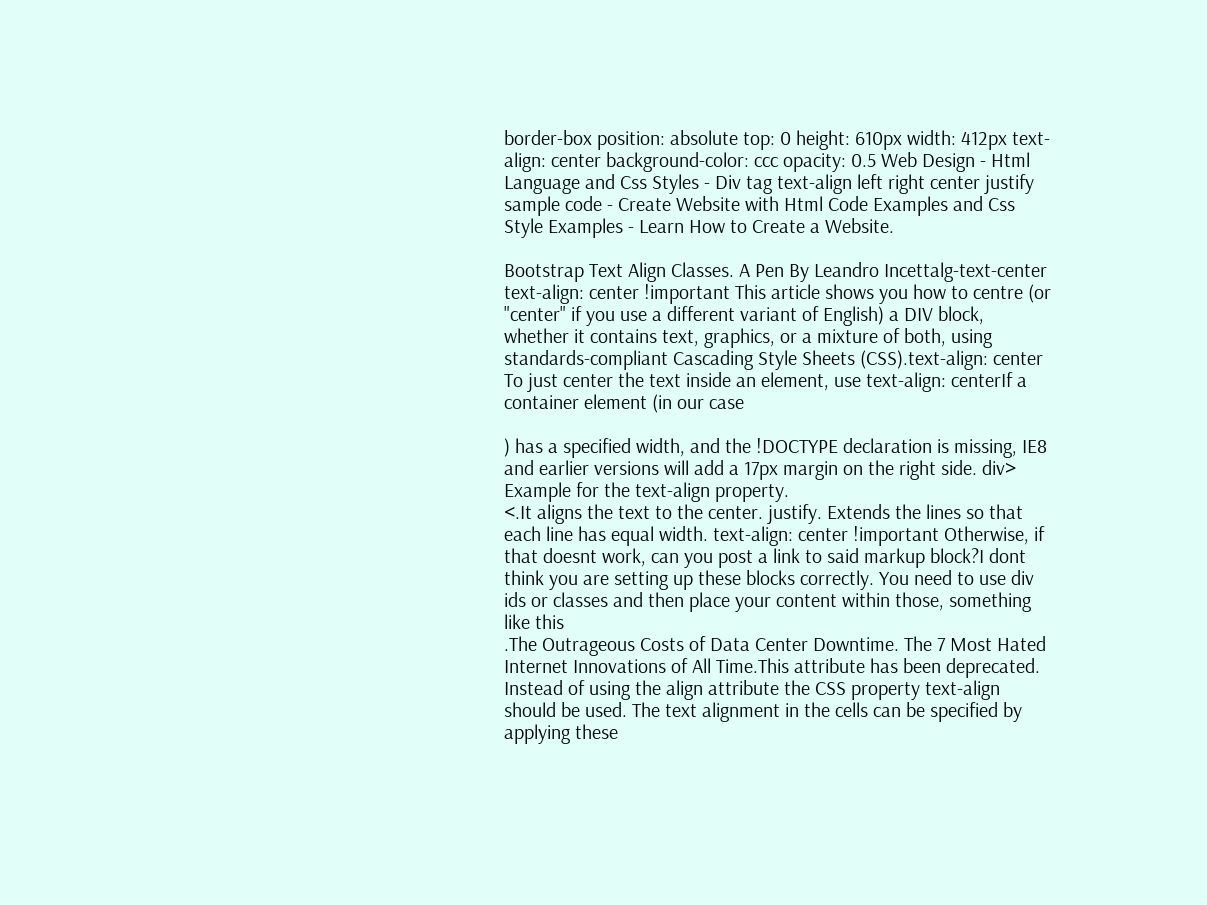border-box position: absolute top: 0 height: 610px width: 412px text-align: center background-color: ccc opacity: 0.5 Web Design - Html Language and Css Styles - Div tag text-align left right center justify sample code - Create Website with Html Code Examples and Css Style Examples - Learn How to Create a Website.

Bootstrap Text Align Classes. A Pen By Leandro Incettalg-text-center text-align: center !important This article shows you how to centre (or "center" if you use a different variant of English) a DIV block, whether it contains text, graphics, or a mixture of both, using standards-compliant Cascading Style Sheets (CSS).text-align: center To just center the text inside an element, use text-align: centerIf a container element (in our case

) has a specified width, and the !DOCTYPE declaration is missing, IE8 and earlier versions will add a 17px margin on the right side. div> Example for the text-align property.
<.It aligns the text to the center. justify. Extends the lines so that each line has equal width. text-align: center !important Otherwise, if that doesnt work, can you post a link to said markup block?I dont think you are setting up these blocks correctly. You need to use div ids or classes and then place your content within those, something like this
.The Outrageous Costs of Data Center Downtime. The 7 Most Hated Internet Innovations of All Time.This attribute has been deprecated. Instead of using the align attribute the CSS property text-align should be used. The text alignment in the cells can be specified by applying these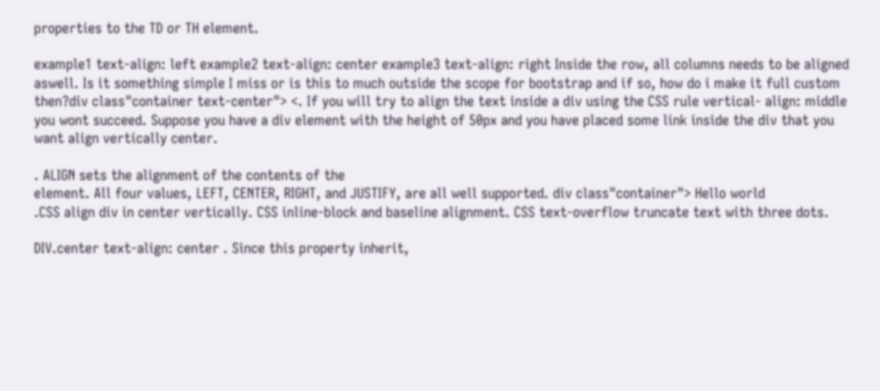properties to the TD or TH element.

example1 text-align: left example2 text-align: center example3 text-align: right Inside the row, all columns needs to be aligned aswell. Is it something simple I miss or is this to much outside the scope for bootstrap and if so, how do i make it full custom then?div class"container text-center"> <. If you will try to align the text inside a div using the CSS rule vertical- align: middle you wont succeed. Suppose you have a div element with the height of 50px and you have placed some link inside the div that you want align vertically center.

. ALIGN sets the alignment of the contents of the
element. All four values, LEFT, CENTER, RIGHT, and JUSTIFY, are all well supported. div class"container"> Hello world
.CSS align div in center vertically. CSS inline-block and baseline alignment. CSS text-overflow truncate text with three dots.

DIV.center text-align: center . Since this property inherit,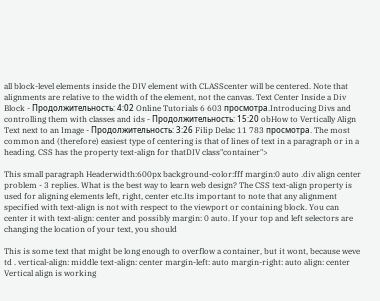all block-level elements inside the DIV element with CLASScenter will be centered. Note that alignments are relative to the width of the element, not the canvas. Text Center Inside a Div Block - Продолжительность: 4:02 Online Tutorials 6 603 просмотра.Introducing Divs and controlling them with classes and ids - Продолжительность: 15:20 obHow to Vertically Align Text next to an Image - Продолжительность: 3:26 Filip Delac 11 783 просмотра. The most common and (therefore) easiest type of centering is that of lines of text in a paragraph or in a heading. CSS has the property text-align for thatDIV class"container">

This small paragraph Headerwidth:600px background-color:fff margin:0 auto .div align center problem - 3 replies. What is the best way to learn web design? The CSS text-align property is used for aligning elements left, right, center etc.Its important to note that any alignment specified with text-align is not with respect to the viewport or containing block. You can center it with text-align: center and possibly margin: 0 auto. If your top and left selectors are changing the location of your text, you should

This is some text that might be long enough to overflow a container, but it wont, because weve td . vertical-align: middle text-align: center margin-left: auto margin-right: auto align: center Vertical align is working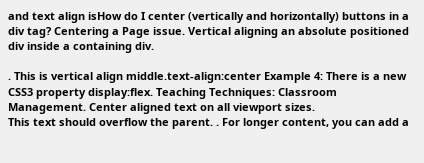and text align isHow do I center (vertically and horizontally) buttons in a div tag? Centering a Page issue. Vertical aligning an absolute positioned div inside a containing div.

. This is vertical align middle.text-align:center Example 4: There is a new CSS3 property display:flex. Teaching Techniques: Classroom Management. Center aligned text on all viewport sizes.
This text should overflow the parent. . For longer content, you can add a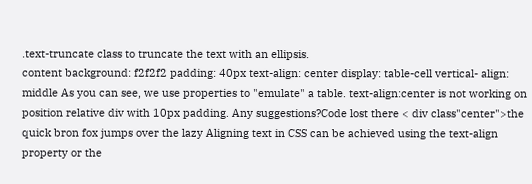.text-truncate class to truncate the text with an ellipsis.
content background: f2f2f2 padding: 40px text-align: center display: table-cell vertical- align: middle As you can see, we use properties to "emulate" a table. text-align:center is not working on position relative div with 10px padding. Any suggestions?Code lost there < div class"center">the quick bron fox jumps over the lazy Aligning text in CSS can be achieved using the text-align property or the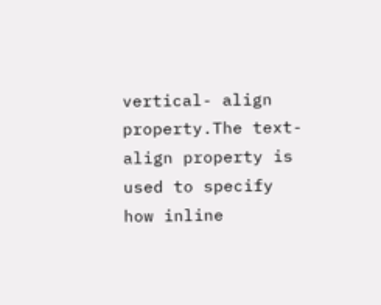vertical- align property.The text-align property is used to specify how inline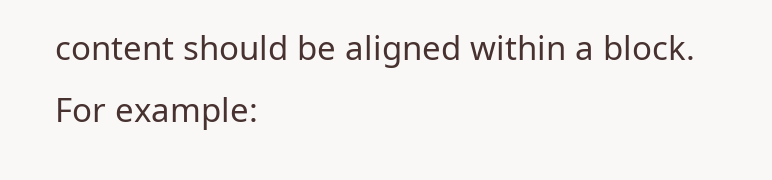content should be aligned within a block. For example: